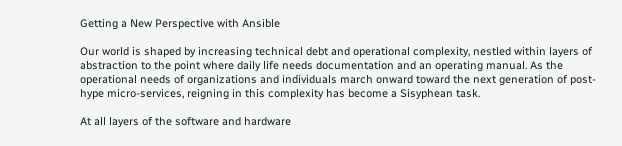Getting a New Perspective with Ansible

Our world is shaped by increasing technical debt and operational complexity, nestled within layers of abstraction to the point where daily life needs documentation and an operating manual. As the operational needs of organizations and individuals march onward toward the next generation of post-hype micro-services, reigning in this complexity has become a Sisyphean task.

At all layers of the software and hardware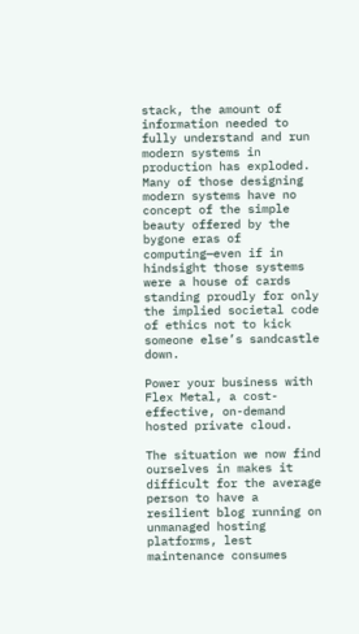stack, the amount of information needed to fully understand and run modern systems in production has exploded. Many of those designing modern systems have no concept of the simple beauty offered by the bygone eras of computing—even if in hindsight those systems were a house of cards standing proudly for only the implied societal code of ethics not to kick someone else’s sandcastle down.

Power your business with Flex Metal, a cost-effective, on-demand hosted private cloud.

The situation we now find ourselves in makes it difficult for the average person to have a resilient blog running on unmanaged hosting platforms, lest maintenance consumes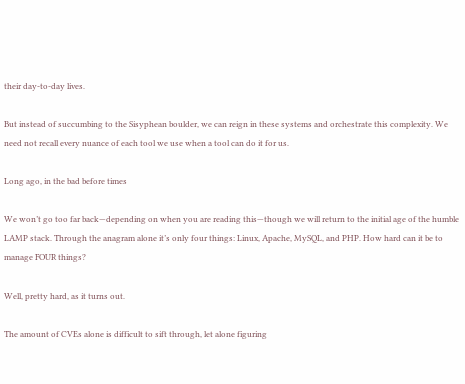their day-to-day lives.

But instead of succumbing to the Sisyphean boulder, we can reign in these systems and orchestrate this complexity. We need not recall every nuance of each tool we use when a tool can do it for us.

Long ago, in the bad before times

We won’t go too far back—depending on when you are reading this—though we will return to the initial age of the humble LAMP stack. Through the anagram alone it’s only four things: Linux, Apache, MySQL, and PHP. How hard can it be to manage FOUR things?

Well, pretty hard, as it turns out.

The amount of CVEs alone is difficult to sift through, let alone figuring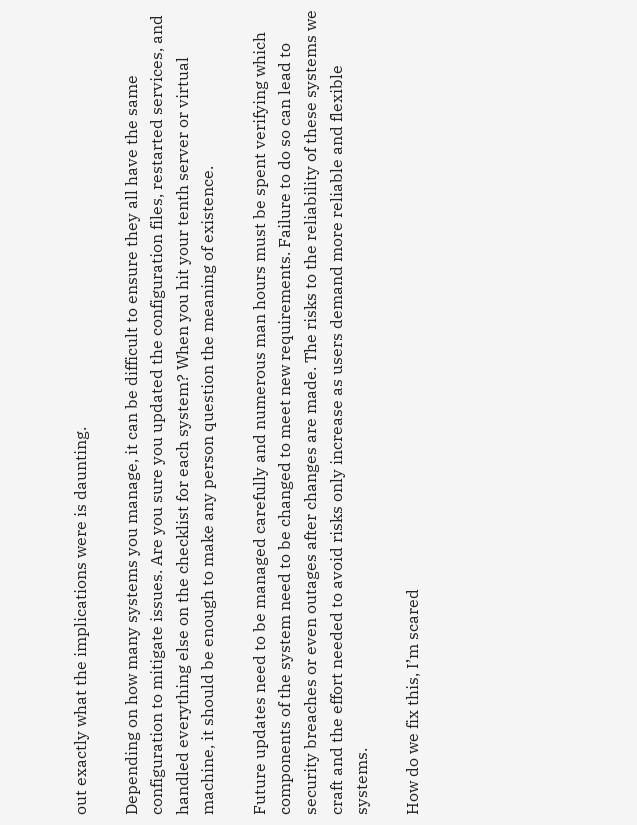out exactly what the implications were is daunting.

Depending on how many systems you manage, it can be difficult to ensure they all have the same configuration to mitigate issues. Are you sure you updated the configuration files, restarted services, and handled everything else on the checklist for each system? When you hit your tenth server or virtual machine, it should be enough to make any person question the meaning of existence.

Future updates need to be managed carefully and numerous man hours must be spent verifying which components of the system need to be changed to meet new requirements. Failure to do so can lead to security breaches or even outages after changes are made. The risks to the reliability of these systems we craft and the effort needed to avoid risks only increase as users demand more reliable and flexible systems.

How do we fix this, I’m scared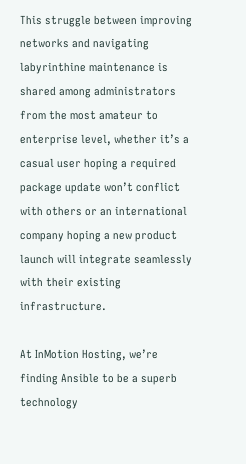This struggle between improving networks and navigating labyrinthine maintenance is shared among administrators from the most amateur to enterprise level, whether it’s a casual user hoping a required package update won’t conflict with others or an international company hoping a new product launch will integrate seamlessly with their existing infrastructure.

At InMotion Hosting, we’re finding Ansible to be a superb technology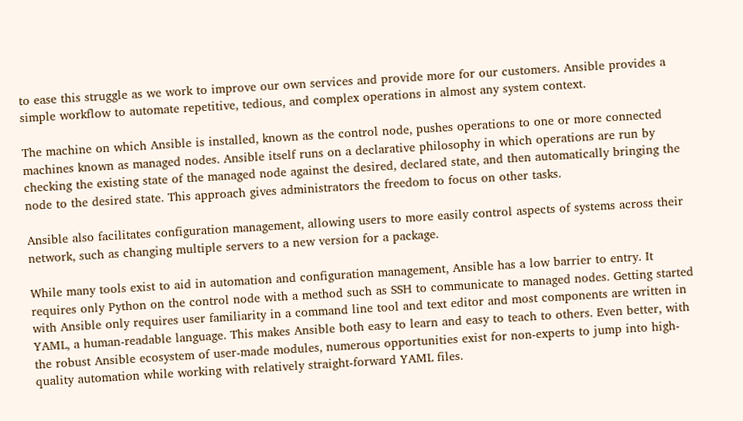to ease this struggle as we work to improve our own services and provide more for our customers. Ansible provides a simple workflow to automate repetitive, tedious, and complex operations in almost any system context.

The machine on which Ansible is installed, known as the control node, pushes operations to one or more connected machines known as managed nodes. Ansible itself runs on a declarative philosophy in which operations are run by checking the existing state of the managed node against the desired, declared state, and then automatically bringing the node to the desired state. This approach gives administrators the freedom to focus on other tasks.

Ansible also facilitates configuration management, allowing users to more easily control aspects of systems across their network, such as changing multiple servers to a new version for a package.

While many tools exist to aid in automation and configuration management, Ansible has a low barrier to entry. It requires only Python on the control node with a method such as SSH to communicate to managed nodes. Getting started with Ansible only requires user familiarity in a command line tool and text editor and most components are written in YAML, a human-readable language. This makes Ansible both easy to learn and easy to teach to others. Even better, with the robust Ansible ecosystem of user-made modules, numerous opportunities exist for non-experts to jump into high-quality automation while working with relatively straight-forward YAML files.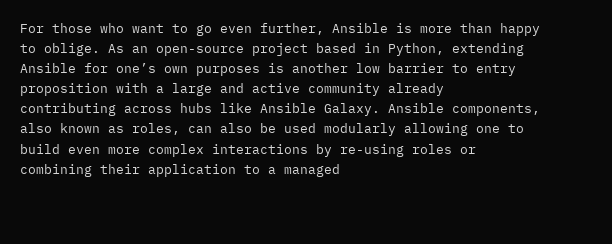For those who want to go even further, Ansible is more than happy to oblige. As an open-source project based in Python, extending Ansible for one’s own purposes is another low barrier to entry proposition with a large and active community already contributing across hubs like Ansible Galaxy. Ansible components, also known as roles, can also be used modularly allowing one to build even more complex interactions by re-using roles or combining their application to a managed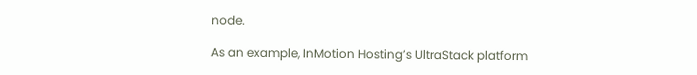node.

As an example, InMotion Hosting’s UltraStack platform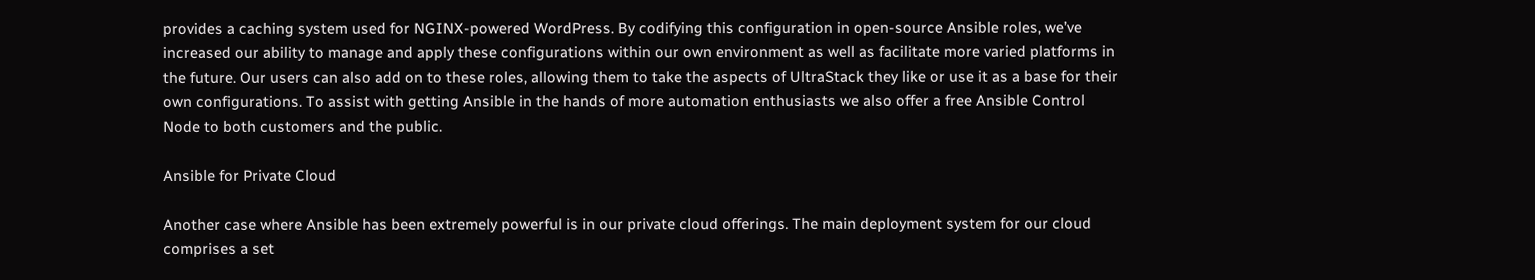provides a caching system used for NGINX-powered WordPress. By codifying this configuration in open-source Ansible roles, we’ve increased our ability to manage and apply these configurations within our own environment as well as facilitate more varied platforms in the future. Our users can also add on to these roles, allowing them to take the aspects of UltraStack they like or use it as a base for their own configurations. To assist with getting Ansible in the hands of more automation enthusiasts we also offer a free Ansible Control Node to both customers and the public.

Ansible for Private Cloud

Another case where Ansible has been extremely powerful is in our private cloud offerings. The main deployment system for our cloud comprises a set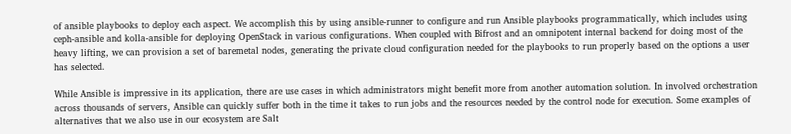of ansible playbooks to deploy each aspect. We accomplish this by using ansible-runner to configure and run Ansible playbooks programmatically, which includes using ceph-ansible and kolla-ansible for deploying OpenStack in various configurations. When coupled with Bifrost and an omnipotent internal backend for doing most of the heavy lifting, we can provision a set of baremetal nodes, generating the private cloud configuration needed for the playbooks to run properly based on the options a user has selected.

While Ansible is impressive in its application, there are use cases in which administrators might benefit more from another automation solution. In involved orchestration across thousands of servers, Ansible can quickly suffer both in the time it takes to run jobs and the resources needed by the control node for execution. Some examples of alternatives that we also use in our ecosystem are Salt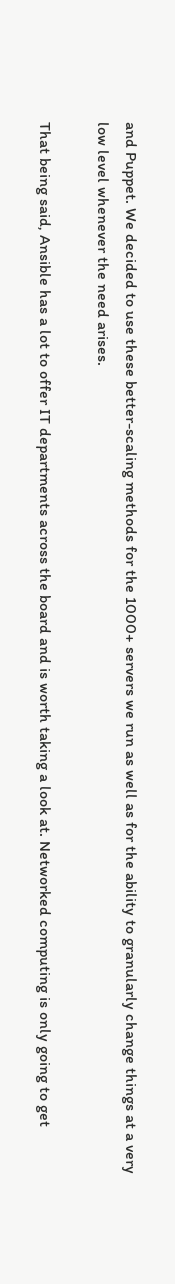and Puppet. We decided to use these better-scaling methods for the 1000+ servers we run as well as for the ability to granularly change things at a very low level whenever the need arises.

That being said, Ansible has a lot to offer IT departments across the board and is worth taking a look at. Networked computing is only going to get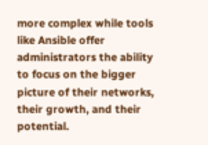more complex while tools like Ansible offer administrators the ability to focus on the bigger picture of their networks, their growth, and their potential.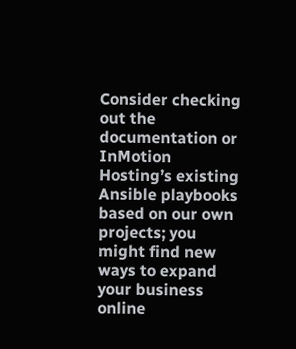Consider checking out the documentation or InMotion Hosting’s existing Ansible playbooks based on our own projects; you might find new ways to expand your business online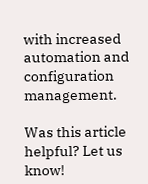with increased automation and configuration management.

Was this article helpful? Let us know!